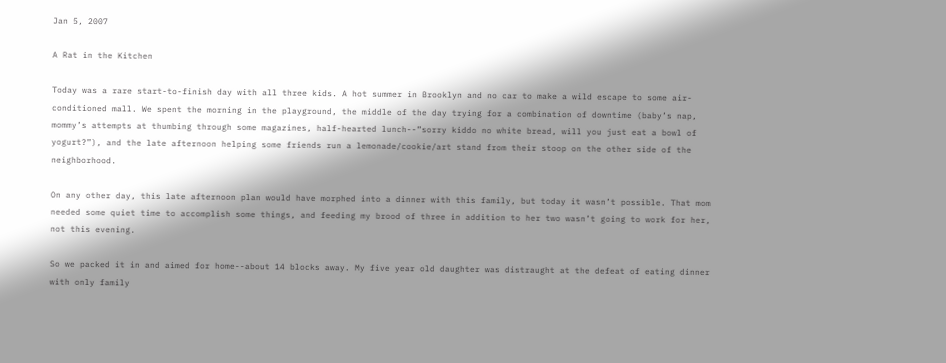Jan 5, 2007

A Rat in the Kitchen

Today was a rare start-to-finish day with all three kids. A hot summer in Brooklyn and no car to make a wild escape to some air-conditioned mall. We spent the morning in the playground, the middle of the day trying for a combination of downtime (baby’s nap, mommy’s attempts at thumbing through some magazines, half-hearted lunch--”sorry kiddo no white bread, will you just eat a bowl of yogurt?”), and the late afternoon helping some friends run a lemonade/cookie/art stand from their stoop on the other side of the neighborhood.

On any other day, this late afternoon plan would have morphed into a dinner with this family, but today it wasn’t possible. That mom needed some quiet time to accomplish some things, and feeding my brood of three in addition to her two wasn’t going to work for her, not this evening.

So we packed it in and aimed for home--about 14 blocks away. My five year old daughter was distraught at the defeat of eating dinner with only family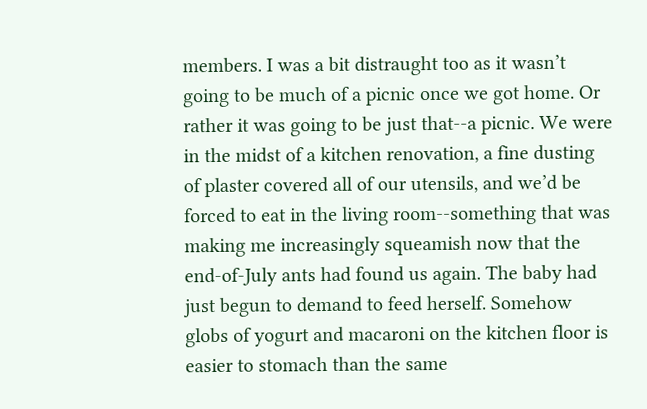members. I was a bit distraught too as it wasn’t going to be much of a picnic once we got home. Or rather it was going to be just that--a picnic. We were in the midst of a kitchen renovation, a fine dusting of plaster covered all of our utensils, and we’d be forced to eat in the living room--something that was making me increasingly squeamish now that the end-of-July ants had found us again. The baby had just begun to demand to feed herself. Somehow globs of yogurt and macaroni on the kitchen floor is easier to stomach than the same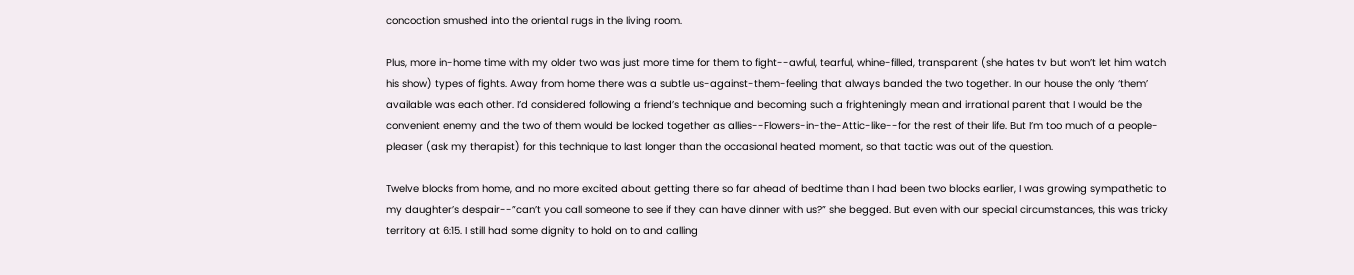concoction smushed into the oriental rugs in the living room.

Plus, more in-home time with my older two was just more time for them to fight--awful, tearful, whine-filled, transparent (she hates tv but won’t let him watch his show) types of fights. Away from home there was a subtle us-against-them-feeling that always banded the two together. In our house the only ‘them’ available was each other. I’d considered following a friend’s technique and becoming such a frighteningly mean and irrational parent that I would be the convenient enemy and the two of them would be locked together as allies--Flowers-in-the-Attic-like--for the rest of their life. But I’m too much of a people-pleaser (ask my therapist) for this technique to last longer than the occasional heated moment, so that tactic was out of the question.

Twelve blocks from home, and no more excited about getting there so far ahead of bedtime than I had been two blocks earlier, I was growing sympathetic to my daughter’s despair--”can’t you call someone to see if they can have dinner with us?” she begged. But even with our special circumstances, this was tricky territory at 6:15. I still had some dignity to hold on to and calling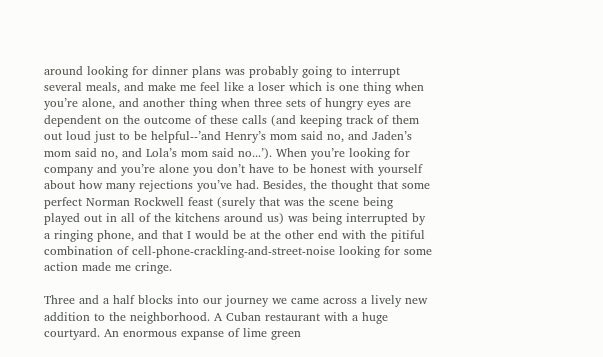around looking for dinner plans was probably going to interrupt several meals, and make me feel like a loser which is one thing when you’re alone, and another thing when three sets of hungry eyes are dependent on the outcome of these calls (and keeping track of them out loud just to be helpful--’and Henry’s mom said no, and Jaden’s mom said no, and Lola’s mom said no...’). When you’re looking for company and you’re alone you don’t have to be honest with yourself about how many rejections you’ve had. Besides, the thought that some perfect Norman Rockwell feast (surely that was the scene being played out in all of the kitchens around us) was being interrupted by a ringing phone, and that I would be at the other end with the pitiful combination of cell-phone-crackling-and-street-noise looking for some action made me cringe.

Three and a half blocks into our journey we came across a lively new addition to the neighborhood. A Cuban restaurant with a huge courtyard. An enormous expanse of lime green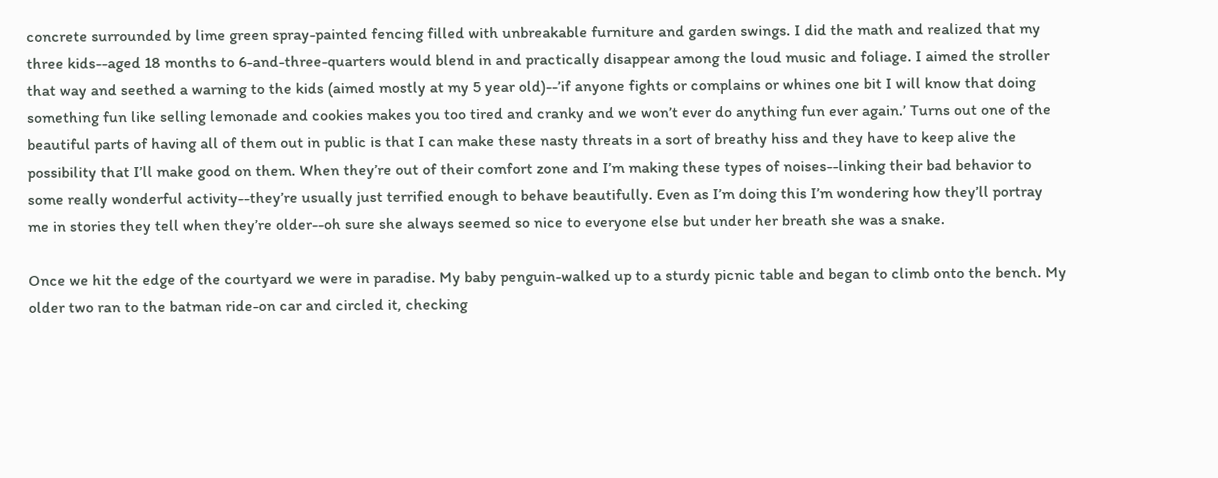concrete surrounded by lime green spray-painted fencing filled with unbreakable furniture and garden swings. I did the math and realized that my three kids--aged 18 months to 6-and-three-quarters would blend in and practically disappear among the loud music and foliage. I aimed the stroller that way and seethed a warning to the kids (aimed mostly at my 5 year old)--’if anyone fights or complains or whines one bit I will know that doing something fun like selling lemonade and cookies makes you too tired and cranky and we won’t ever do anything fun ever again.’ Turns out one of the beautiful parts of having all of them out in public is that I can make these nasty threats in a sort of breathy hiss and they have to keep alive the possibility that I’ll make good on them. When they’re out of their comfort zone and I’m making these types of noises--linking their bad behavior to some really wonderful activity--they’re usually just terrified enough to behave beautifully. Even as I’m doing this I’m wondering how they’ll portray me in stories they tell when they’re older--oh sure she always seemed so nice to everyone else but under her breath she was a snake.

Once we hit the edge of the courtyard we were in paradise. My baby penguin-walked up to a sturdy picnic table and began to climb onto the bench. My older two ran to the batman ride-on car and circled it, checking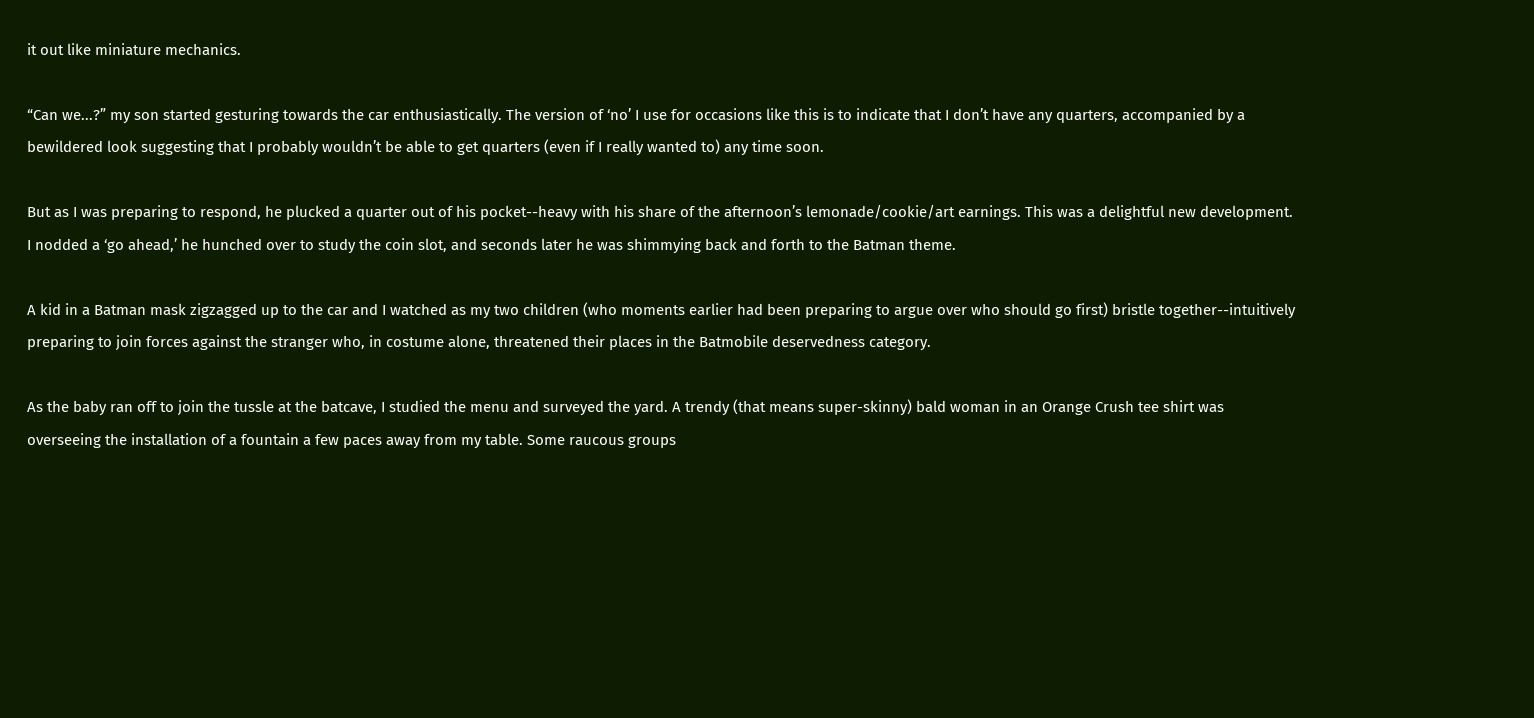it out like miniature mechanics.

“Can we...?” my son started gesturing towards the car enthusiastically. The version of ‘no’ I use for occasions like this is to indicate that I don’t have any quarters, accompanied by a bewildered look suggesting that I probably wouldn’t be able to get quarters (even if I really wanted to) any time soon.

But as I was preparing to respond, he plucked a quarter out of his pocket--heavy with his share of the afternoon’s lemonade/cookie/art earnings. This was a delightful new development. I nodded a ‘go ahead,’ he hunched over to study the coin slot, and seconds later he was shimmying back and forth to the Batman theme.

A kid in a Batman mask zigzagged up to the car and I watched as my two children (who moments earlier had been preparing to argue over who should go first) bristle together--intuitively preparing to join forces against the stranger who, in costume alone, threatened their places in the Batmobile deservedness category.

As the baby ran off to join the tussle at the batcave, I studied the menu and surveyed the yard. A trendy (that means super-skinny) bald woman in an Orange Crush tee shirt was overseeing the installation of a fountain a few paces away from my table. Some raucous groups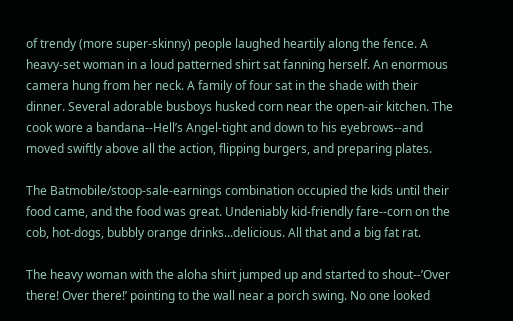of trendy (more super-skinny) people laughed heartily along the fence. A heavy-set woman in a loud patterned shirt sat fanning herself. An enormous camera hung from her neck. A family of four sat in the shade with their dinner. Several adorable busboys husked corn near the open-air kitchen. The cook wore a bandana--Hell’s Angel-tight and down to his eyebrows--and moved swiftly above all the action, flipping burgers, and preparing plates.

The Batmobile/stoop-sale-earnings combination occupied the kids until their food came, and the food was great. Undeniably kid-friendly fare--corn on the cob, hot-dogs, bubbly orange drinks...delicious. All that and a big fat rat.

The heavy woman with the aloha shirt jumped up and started to shout--’Over there! Over there!’ pointing to the wall near a porch swing. No one looked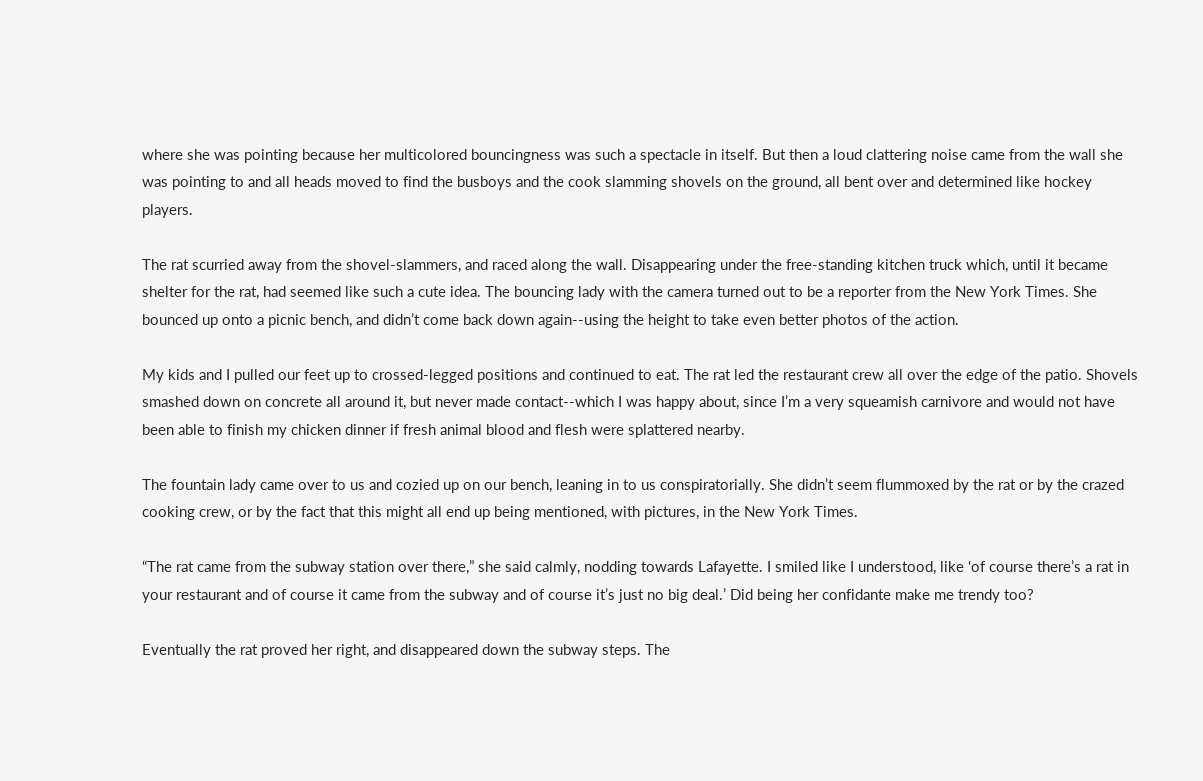where she was pointing because her multicolored bouncingness was such a spectacle in itself. But then a loud clattering noise came from the wall she was pointing to and all heads moved to find the busboys and the cook slamming shovels on the ground, all bent over and determined like hockey players.

The rat scurried away from the shovel-slammers, and raced along the wall. Disappearing under the free-standing kitchen truck which, until it became shelter for the rat, had seemed like such a cute idea. The bouncing lady with the camera turned out to be a reporter from the New York Times. She bounced up onto a picnic bench, and didn’t come back down again--using the height to take even better photos of the action.

My kids and I pulled our feet up to crossed-legged positions and continued to eat. The rat led the restaurant crew all over the edge of the patio. Shovels smashed down on concrete all around it, but never made contact--which I was happy about, since I’m a very squeamish carnivore and would not have been able to finish my chicken dinner if fresh animal blood and flesh were splattered nearby.

The fountain lady came over to us and cozied up on our bench, leaning in to us conspiratorially. She didn’t seem flummoxed by the rat or by the crazed cooking crew, or by the fact that this might all end up being mentioned, with pictures, in the New York Times.

“The rat came from the subway station over there,” she said calmly, nodding towards Lafayette. I smiled like I understood, like ‘of course there’s a rat in your restaurant and of course it came from the subway and of course it’s just no big deal.’ Did being her confidante make me trendy too?

Eventually the rat proved her right, and disappeared down the subway steps. The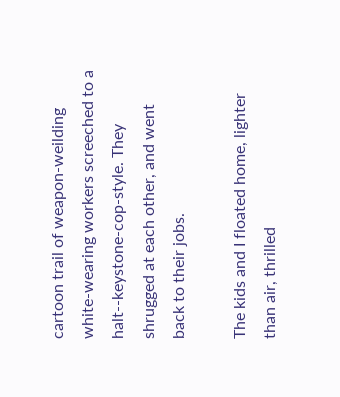cartoon trail of weapon-weilding white-wearing workers screeched to a halt--keystone-cop-style. They shrugged at each other, and went back to their jobs.

The kids and I floated home, lighter than air, thrilled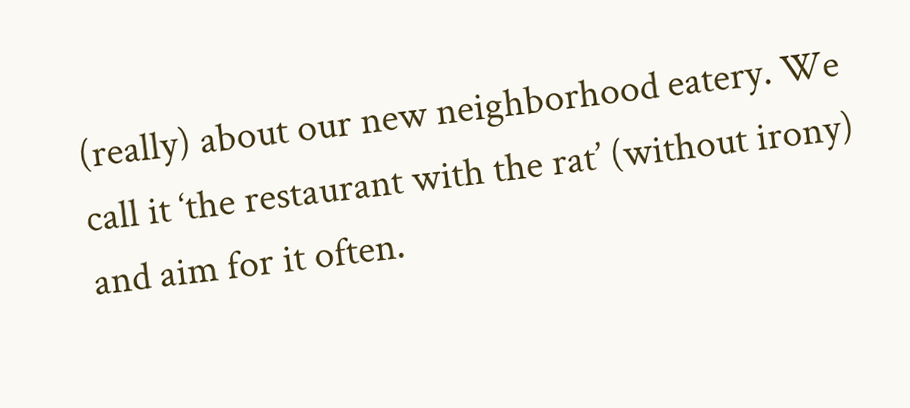(really) about our new neighborhood eatery. We call it ‘the restaurant with the rat’ (without irony) and aim for it often.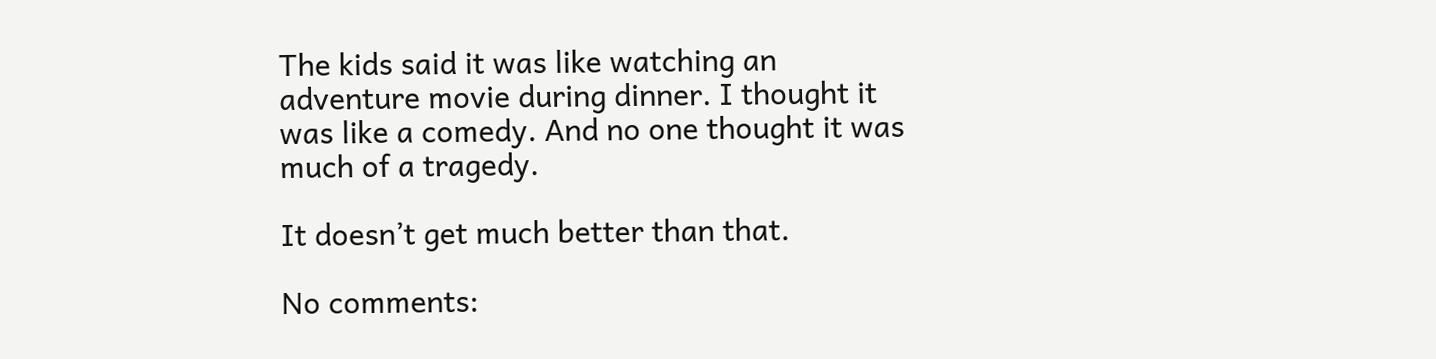The kids said it was like watching an adventure movie during dinner. I thought it was like a comedy. And no one thought it was much of a tragedy.

It doesn’t get much better than that.

No comments: